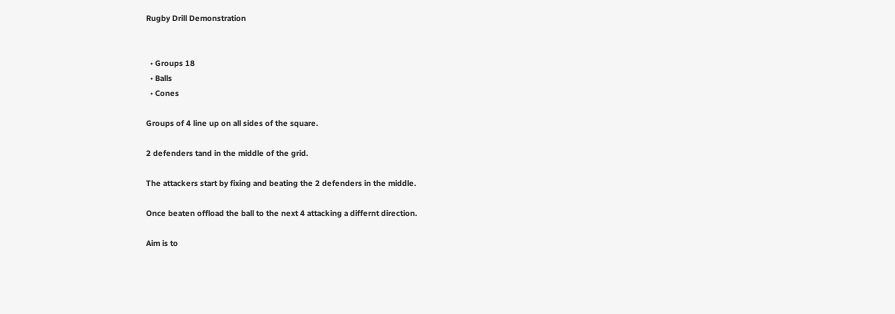Rugby Drill Demonstration


  • Groups 18
  • Balls
  • Cones

Groups of 4 line up on all sides of the square.

2 defenders tand in the middle of the grid.

The attackers start by fixing and beating the 2 defenders in the middle.

Once beaten offload the ball to the next 4 attacking a differnt direction.

Aim is to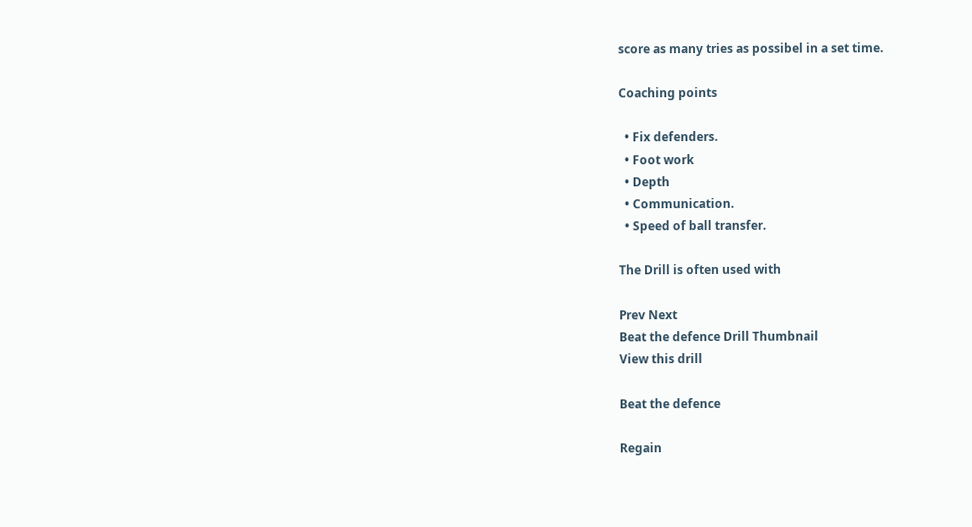score as many tries as possibel in a set time.

Coaching points

  • Fix defenders.
  • Foot work
  • Depth
  • Communication.
  • Speed of ball transfer.

The Drill is often used with

Prev Next
Beat the defence Drill Thumbnail
View this drill

Beat the defence

Regain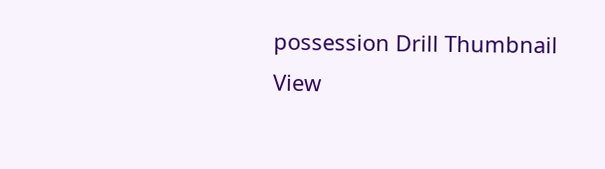possession Drill Thumbnail
View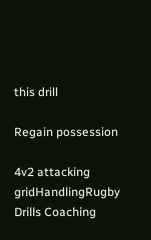this drill

Regain possession

4v2 attacking gridHandlingRugby Drills Coaching